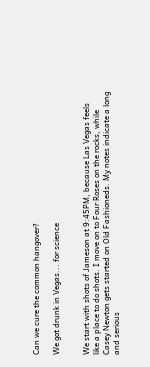Can we cure the common hangover?

We got drunk in Vegas... for science


We start with shots of Jameson at 9:45PM, because Las Vegas feels like a place to do shots. I move on to Four Roses on the rocks, while Casey Newton gets started on Old Fashioneds. My notes indicate a long and serious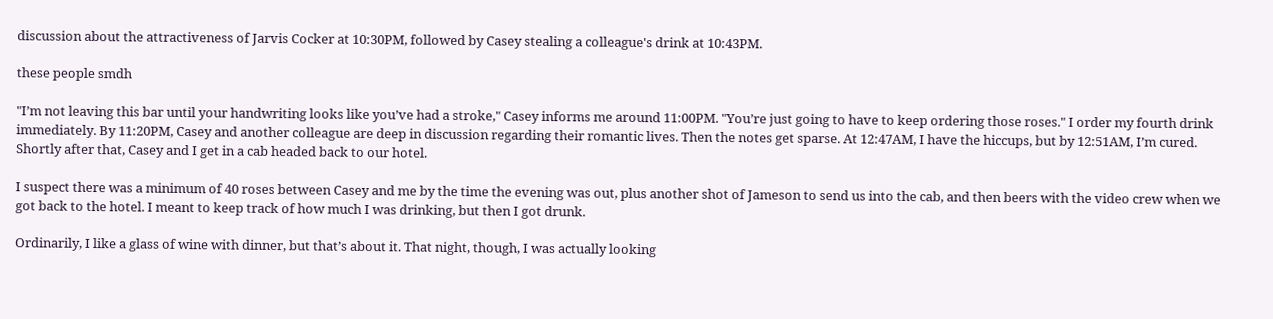discussion about the attractiveness of Jarvis Cocker at 10:30PM, followed by Casey stealing a colleague's drink at 10:43PM.

these people smdh

"I’m not leaving this bar until your handwriting looks like you’ve had a stroke," Casey informs me around 11:00PM. "You’re just going to have to keep ordering those roses." I order my fourth drink immediately. By 11:20PM, Casey and another colleague are deep in discussion regarding their romantic lives. Then the notes get sparse. At 12:47AM, I have the hiccups, but by 12:51AM, I’m cured. Shortly after that, Casey and I get in a cab headed back to our hotel.

I suspect there was a minimum of 40 roses between Casey and me by the time the evening was out, plus another shot of Jameson to send us into the cab, and then beers with the video crew when we got back to the hotel. I meant to keep track of how much I was drinking, but then I got drunk.

Ordinarily, I like a glass of wine with dinner, but that’s about it. That night, though, I was actually looking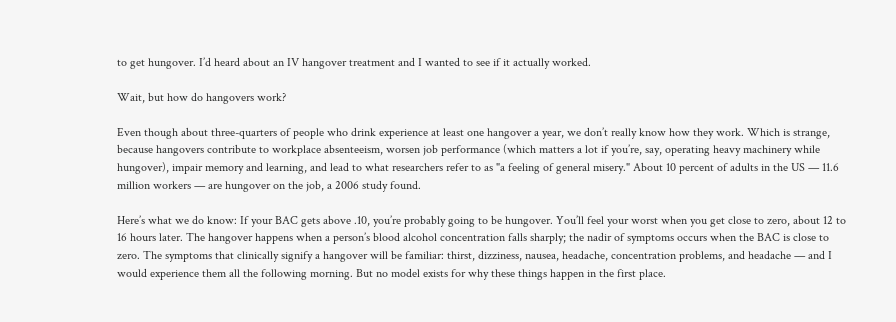to get hungover. I’d heard about an IV hangover treatment and I wanted to see if it actually worked.

Wait, but how do hangovers work?

Even though about three-quarters of people who drink experience at least one hangover a year, we don’t really know how they work. Which is strange, because hangovers contribute to workplace absenteeism, worsen job performance (which matters a lot if you’re, say, operating heavy machinery while hungover), impair memory and learning, and lead to what researchers refer to as "a feeling of general misery." About 10 percent of adults in the US — 11.6 million workers — are hungover on the job, a 2006 study found.

Here’s what we do know: If your BAC gets above .10, you’re probably going to be hungover. You’ll feel your worst when you get close to zero, about 12 to 16 hours later. The hangover happens when a person’s blood alcohol concentration falls sharply; the nadir of symptoms occurs when the BAC is close to zero. The symptoms that clinically signify a hangover will be familiar: thirst, dizziness, nausea, headache, concentration problems, and headache — and I would experience them all the following morning. But no model exists for why these things happen in the first place.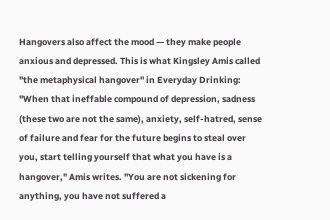Hangovers also affect the mood — they make people anxious and depressed. This is what Kingsley Amis called "the metaphysical hangover" in Everyday Drinking: "When that ineffable compound of depression, sadness (these two are not the same), anxiety, self-hatred, sense of failure and fear for the future begins to steal over you, start telling yourself that what you have is a hangover," Amis writes. "You are not sickening for anything, you have not suffered a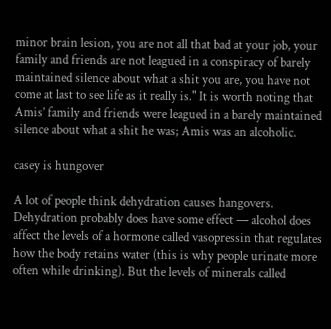minor brain lesion, you are not all that bad at your job, your family and friends are not leagued in a conspiracy of barely maintained silence about what a shit you are, you have not come at last to see life as it really is." It is worth noting that Amis’ family and friends were leagued in a barely maintained silence about what a shit he was; Amis was an alcoholic.

casey is hungover

A lot of people think dehydration causes hangovers. Dehydration probably does have some effect — alcohol does affect the levels of a hormone called vasopressin that regulates how the body retains water (this is why people urinate more often while drinking). But the levels of minerals called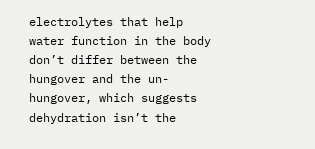electrolytes that help water function in the body don’t differ between the hungover and the un-hungover, which suggests dehydration isn’t the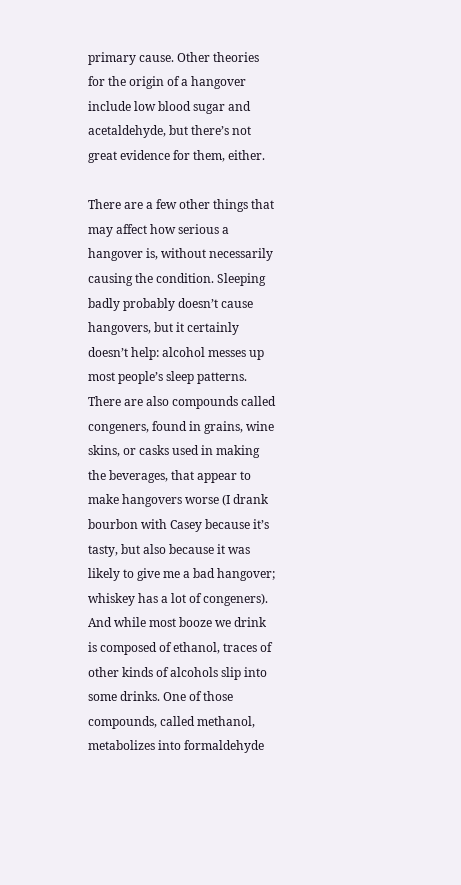primary cause. Other theories for the origin of a hangover include low blood sugar and acetaldehyde, but there’s not great evidence for them, either.

There are a few other things that may affect how serious a hangover is, without necessarily causing the condition. Sleeping badly probably doesn’t cause hangovers, but it certainly doesn’t help: alcohol messes up most people’s sleep patterns. There are also compounds called congeners, found in grains, wine skins, or casks used in making the beverages, that appear to make hangovers worse (I drank bourbon with Casey because it’s tasty, but also because it was likely to give me a bad hangover; whiskey has a lot of congeners). And while most booze we drink is composed of ethanol, traces of other kinds of alcohols slip into some drinks. One of those compounds, called methanol, metabolizes into formaldehyde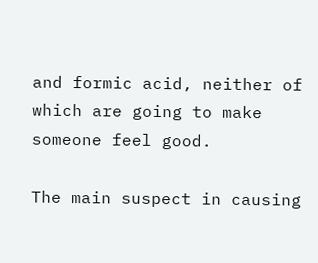and formic acid, neither of which are going to make someone feel good.

The main suspect in causing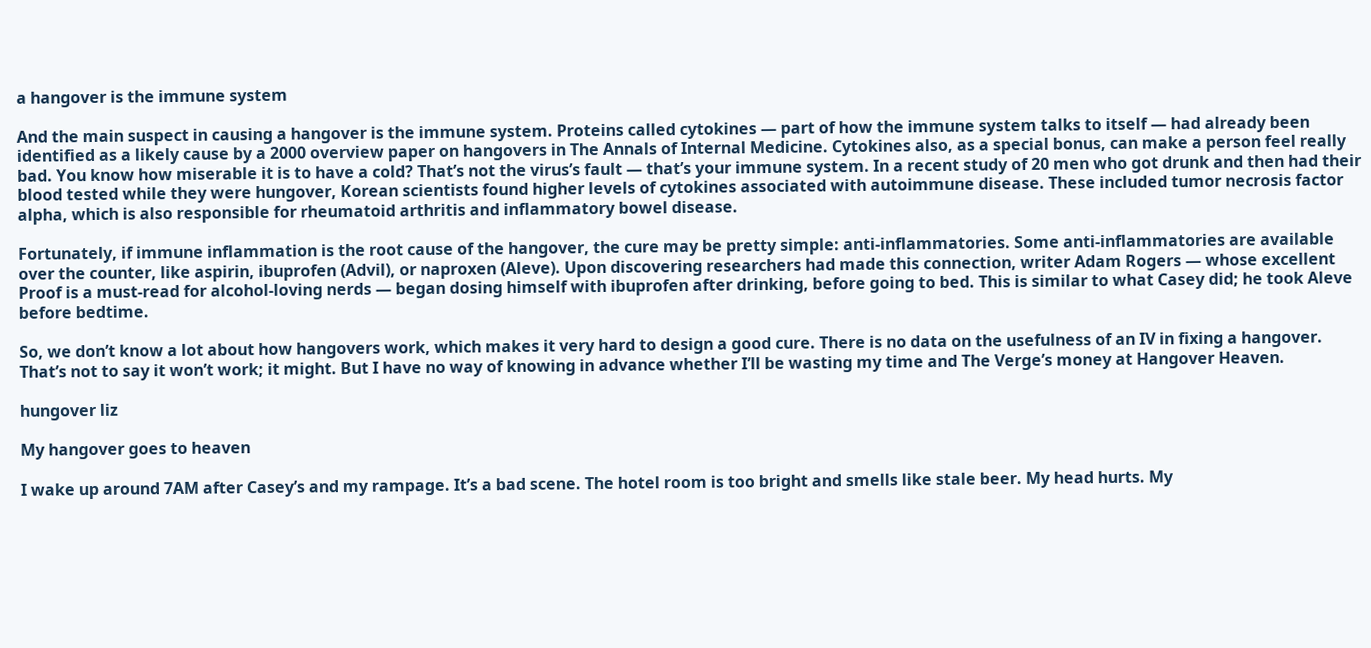a hangover is the immune system

And the main suspect in causing a hangover is the immune system. Proteins called cytokines — part of how the immune system talks to itself — had already been identified as a likely cause by a 2000 overview paper on hangovers in The Annals of Internal Medicine. Cytokines also, as a special bonus, can make a person feel really bad. You know how miserable it is to have a cold? That’s not the virus’s fault — that’s your immune system. In a recent study of 20 men who got drunk and then had their blood tested while they were hungover, Korean scientists found higher levels of cytokines associated with autoimmune disease. These included tumor necrosis factor alpha, which is also responsible for rheumatoid arthritis and inflammatory bowel disease.

Fortunately, if immune inflammation is the root cause of the hangover, the cure may be pretty simple: anti-inflammatories. Some anti-inflammatories are available over the counter, like aspirin, ibuprofen (Advil), or naproxen (Aleve). Upon discovering researchers had made this connection, writer Adam Rogers — whose excellent Proof is a must-read for alcohol-loving nerds — began dosing himself with ibuprofen after drinking, before going to bed. This is similar to what Casey did; he took Aleve before bedtime.

So, we don’t know a lot about how hangovers work, which makes it very hard to design a good cure. There is no data on the usefulness of an IV in fixing a hangover. That’s not to say it won’t work; it might. But I have no way of knowing in advance whether I’ll be wasting my time and The Verge’s money at Hangover Heaven.

hungover liz

My hangover goes to heaven

I wake up around 7AM after Casey’s and my rampage. It’s a bad scene. The hotel room is too bright and smells like stale beer. My head hurts. My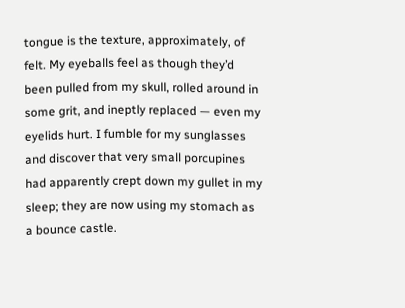tongue is the texture, approximately, of felt. My eyeballs feel as though they’d been pulled from my skull, rolled around in some grit, and ineptly replaced — even my eyelids hurt. I fumble for my sunglasses and discover that very small porcupines had apparently crept down my gullet in my sleep; they are now using my stomach as a bounce castle.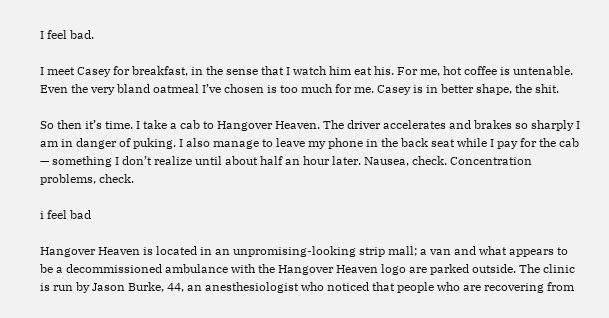I feel bad.

I meet Casey for breakfast, in the sense that I watch him eat his. For me, hot coffee is untenable. Even the very bland oatmeal I’ve chosen is too much for me. Casey is in better shape, the shit.

So then it’s time. I take a cab to Hangover Heaven. The driver accelerates and brakes so sharply I am in danger of puking. I also manage to leave my phone in the back seat while I pay for the cab — something I don’t realize until about half an hour later. Nausea, check. Concentration problems, check.

i feel bad

Hangover Heaven is located in an unpromising-looking strip mall; a van and what appears to be a decommissioned ambulance with the Hangover Heaven logo are parked outside. The clinic is run by Jason Burke, 44, an anesthesiologist who noticed that people who are recovering from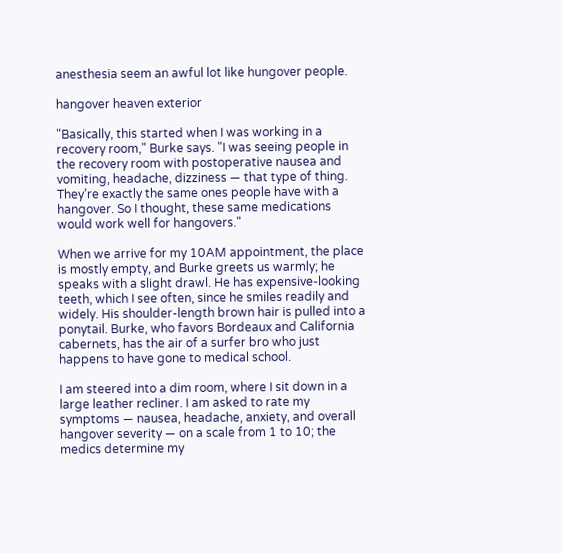anesthesia seem an awful lot like hungover people.

hangover heaven exterior

"Basically, this started when I was working in a recovery room," Burke says. "I was seeing people in the recovery room with postoperative nausea and vomiting, headache, dizziness — that type of thing. They’re exactly the same ones people have with a hangover. So I thought, these same medications would work well for hangovers."

When we arrive for my 10AM appointment, the place is mostly empty, and Burke greets us warmly; he speaks with a slight drawl. He has expensive-looking teeth, which I see often, since he smiles readily and widely. His shoulder-length brown hair is pulled into a ponytail. Burke, who favors Bordeaux and California cabernets, has the air of a surfer bro who just happens to have gone to medical school.

I am steered into a dim room, where I sit down in a large leather recliner. I am asked to rate my symptoms — nausea, headache, anxiety, and overall hangover severity — on a scale from 1 to 10; the medics determine my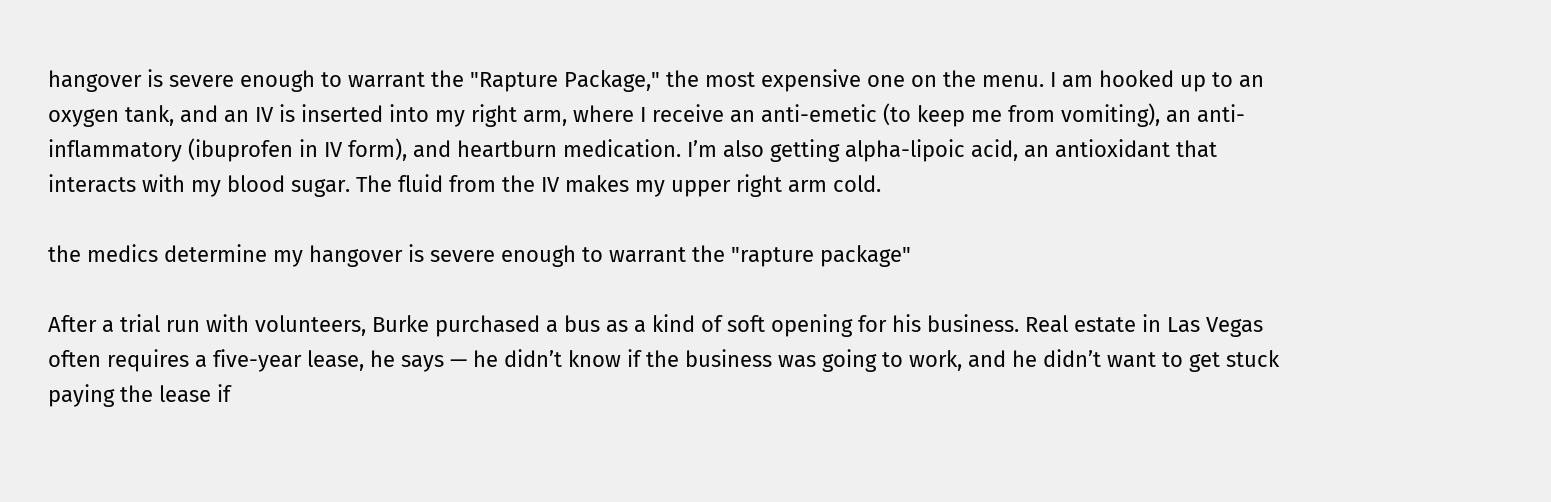hangover is severe enough to warrant the "Rapture Package," the most expensive one on the menu. I am hooked up to an oxygen tank, and an IV is inserted into my right arm, where I receive an anti-emetic (to keep me from vomiting), an anti-inflammatory (ibuprofen in IV form), and heartburn medication. I’m also getting alpha-lipoic acid, an antioxidant that interacts with my blood sugar. The fluid from the IV makes my upper right arm cold.

the medics determine my hangover is severe enough to warrant the "rapture package"

After a trial run with volunteers, Burke purchased a bus as a kind of soft opening for his business. Real estate in Las Vegas often requires a five-year lease, he says — he didn’t know if the business was going to work, and he didn’t want to get stuck paying the lease if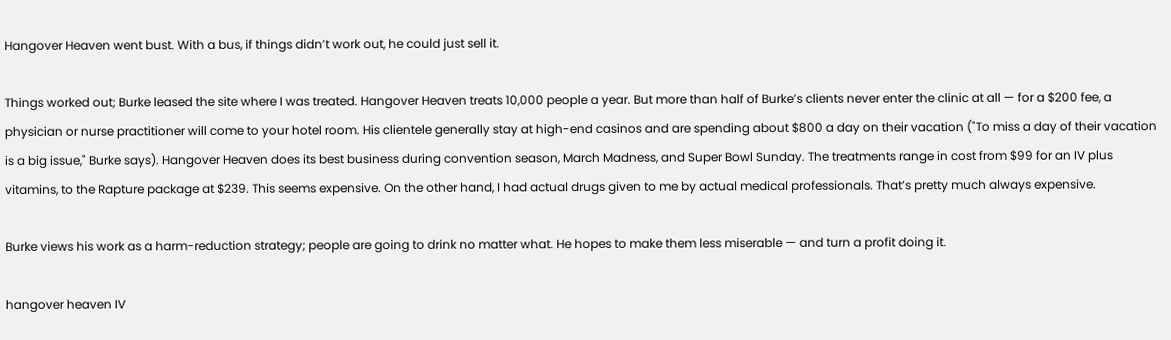Hangover Heaven went bust. With a bus, if things didn’t work out, he could just sell it.

Things worked out; Burke leased the site where I was treated. Hangover Heaven treats 10,000 people a year. But more than half of Burke’s clients never enter the clinic at all — for a $200 fee, a physician or nurse practitioner will come to your hotel room. His clientele generally stay at high-end casinos and are spending about $800 a day on their vacation ("To miss a day of their vacation is a big issue," Burke says). Hangover Heaven does its best business during convention season, March Madness, and Super Bowl Sunday. The treatments range in cost from $99 for an IV plus vitamins, to the Rapture package at $239. This seems expensive. On the other hand, I had actual drugs given to me by actual medical professionals. That’s pretty much always expensive.

Burke views his work as a harm-reduction strategy; people are going to drink no matter what. He hopes to make them less miserable — and turn a profit doing it.

hangover heaven IV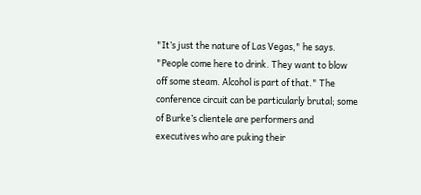"It’s just the nature of Las Vegas," he says. "People come here to drink. They want to blow off some steam. Alcohol is part of that." The conference circuit can be particularly brutal; some of Burke’s clientele are performers and executives who are puking their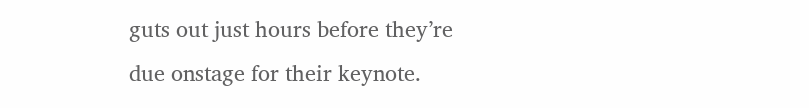guts out just hours before they’re due onstage for their keynote.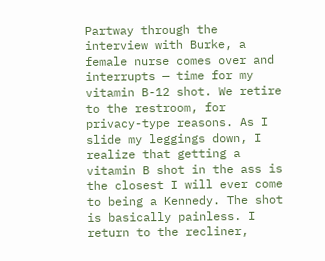Partway through the interview with Burke, a female nurse comes over and interrupts — time for my vitamin B-12 shot. We retire to the restroom, for privacy-type reasons. As I slide my leggings down, I realize that getting a vitamin B shot in the ass is the closest I will ever come to being a Kennedy. The shot is basically painless. I return to the recliner,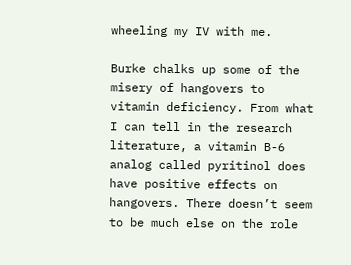wheeling my IV with me.

Burke chalks up some of the misery of hangovers to vitamin deficiency. From what I can tell in the research literature, a vitamin B-6 analog called pyritinol does have positive effects on hangovers. There doesn’t seem to be much else on the role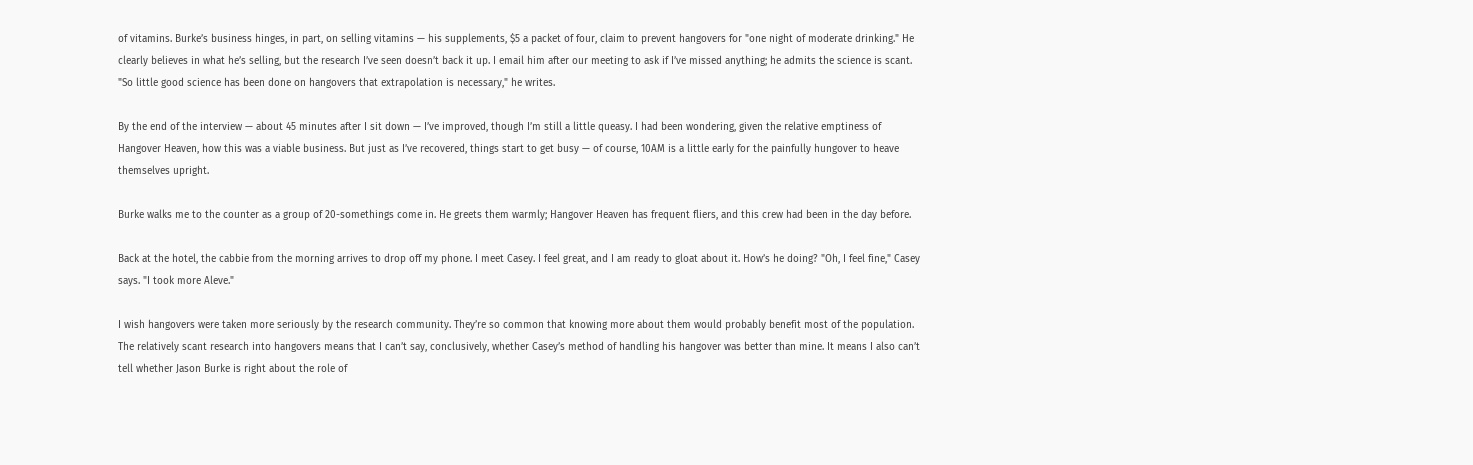of vitamins. Burke’s business hinges, in part, on selling vitamins — his supplements, $5 a packet of four, claim to prevent hangovers for "one night of moderate drinking." He clearly believes in what he’s selling, but the research I’ve seen doesn’t back it up. I email him after our meeting to ask if I’ve missed anything; he admits the science is scant. "So little good science has been done on hangovers that extrapolation is necessary," he writes.

By the end of the interview — about 45 minutes after I sit down — I’ve improved, though I’m still a little queasy. I had been wondering, given the relative emptiness of Hangover Heaven, how this was a viable business. But just as I’ve recovered, things start to get busy — of course, 10AM is a little early for the painfully hungover to heave themselves upright.

Burke walks me to the counter as a group of 20-somethings come in. He greets them warmly; Hangover Heaven has frequent fliers, and this crew had been in the day before.

Back at the hotel, the cabbie from the morning arrives to drop off my phone. I meet Casey. I feel great, and I am ready to gloat about it. How’s he doing? "Oh, I feel fine," Casey says. "I took more Aleve."

I wish hangovers were taken more seriously by the research community. They’re so common that knowing more about them would probably benefit most of the population. The relatively scant research into hangovers means that I can’t say, conclusively, whether Casey’s method of handling his hangover was better than mine. It means I also can’t tell whether Jason Burke is right about the role of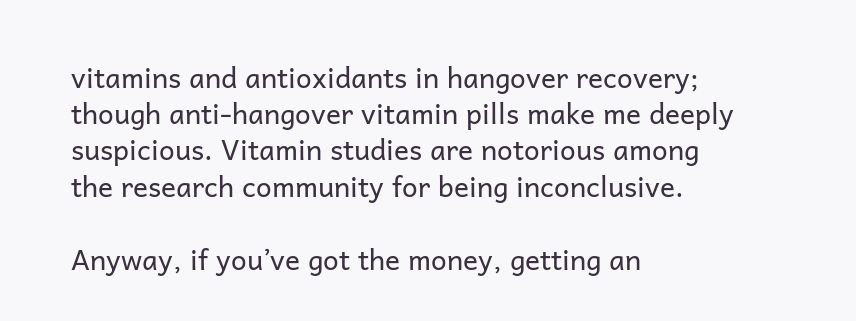vitamins and antioxidants in hangover recovery; though anti-hangover vitamin pills make me deeply suspicious. Vitamin studies are notorious among the research community for being inconclusive.

Anyway, if you’ve got the money, getting an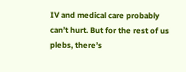IV and medical care probably can’t hurt. But for the rest of us plebs, there’s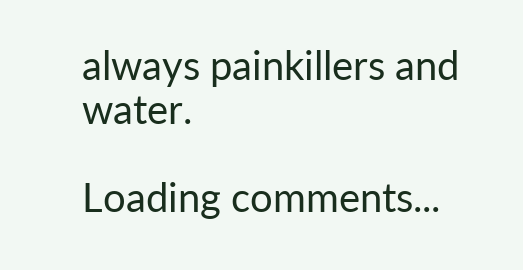always painkillers and water.

Loading comments...